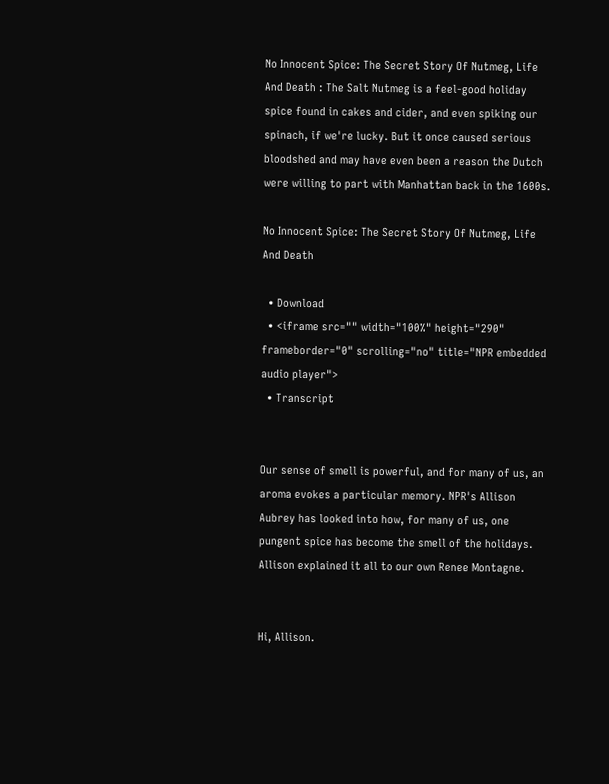No Innocent Spice: The Secret Story Of Nutmeg, Life And Death : The Salt Nutmeg is a feel-good holiday spice found in cakes and cider, and even spiking our spinach, if we're lucky. But it once caused serious bloodshed and may have even been a reason the Dutch were willing to part with Manhattan back in the 1600s.

No Innocent Spice: The Secret Story Of Nutmeg, Life And Death

  • Download
  • <iframe src="" width="100%" height="290" frameborder="0" scrolling="no" title="NPR embedded audio player">
  • Transcript


Our sense of smell is powerful, and for many of us, an aroma evokes a particular memory. NPR's Allison Aubrey has looked into how, for many of us, one pungent spice has become the smell of the holidays. Allison explained it all to our own Renee Montagne.


Hi, Allison.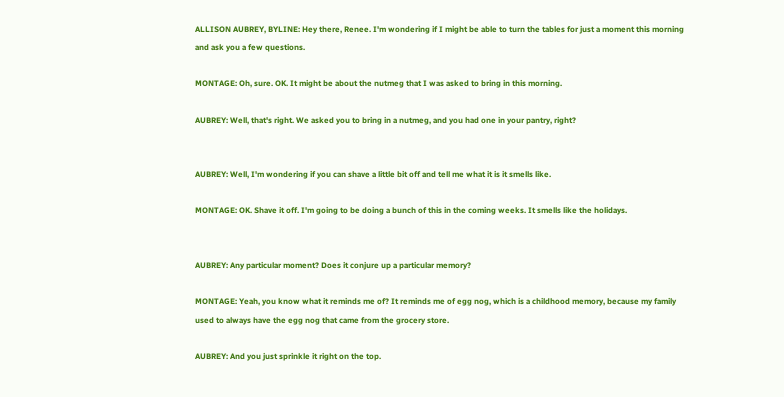ALLISON AUBREY, BYLINE: Hey there, Renee. I'm wondering if I might be able to turn the tables for just a moment this morning and ask you a few questions.

MONTAGE: Oh, sure. OK. It might be about the nutmeg that I was asked to bring in this morning.

AUBREY: Well, that's right. We asked you to bring in a nutmeg, and you had one in your pantry, right?


AUBREY: Well, I'm wondering if you can shave a little bit off and tell me what it is it smells like.

MONTAGE: OK. Shave it off. I'm going to be doing a bunch of this in the coming weeks. It smells like the holidays.


AUBREY: Any particular moment? Does it conjure up a particular memory?

MONTAGE: Yeah, you know what it reminds me of? It reminds me of egg nog, which is a childhood memory, because my family used to always have the egg nog that came from the grocery store.

AUBREY: And you just sprinkle it right on the top.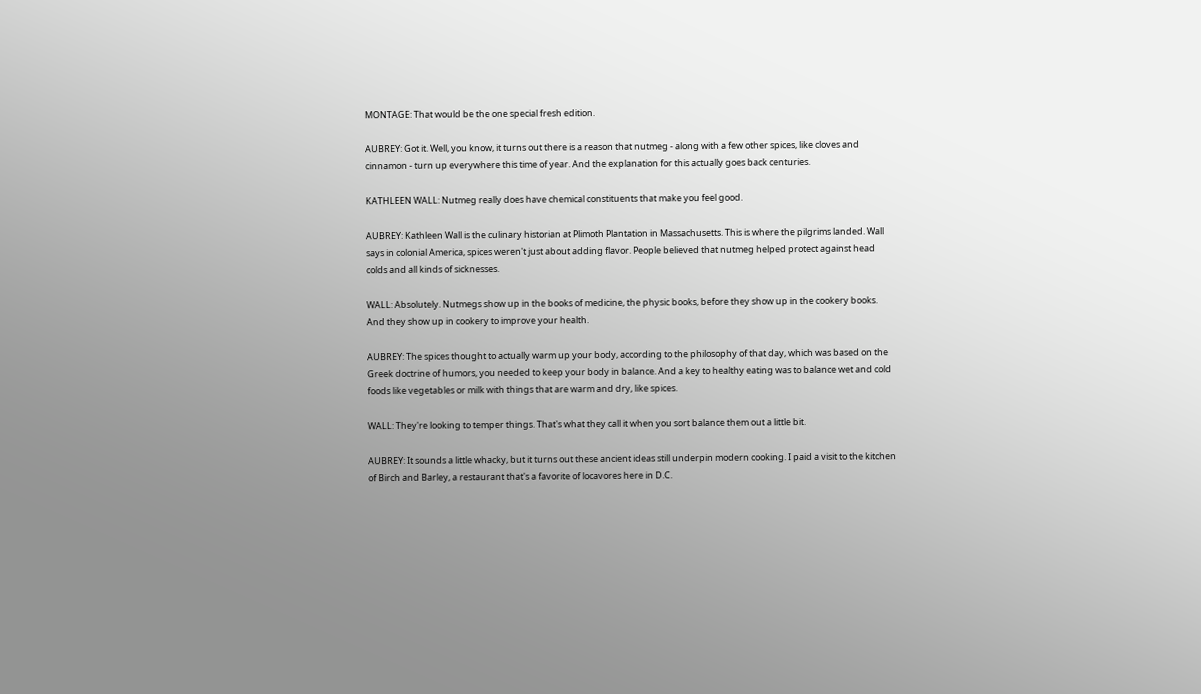MONTAGE: That would be the one special fresh edition.

AUBREY: Got it. Well, you know, it turns out there is a reason that nutmeg - along with a few other spices, like cloves and cinnamon - turn up everywhere this time of year. And the explanation for this actually goes back centuries.

KATHLEEN WALL: Nutmeg really does have chemical constituents that make you feel good.

AUBREY: Kathleen Wall is the culinary historian at Plimoth Plantation in Massachusetts. This is where the pilgrims landed. Wall says in colonial America, spices weren't just about adding flavor. People believed that nutmeg helped protect against head colds and all kinds of sicknesses.

WALL: Absolutely. Nutmegs show up in the books of medicine, the physic books, before they show up in the cookery books. And they show up in cookery to improve your health.

AUBREY: The spices thought to actually warm up your body, according to the philosophy of that day, which was based on the Greek doctrine of humors, you needed to keep your body in balance. And a key to healthy eating was to balance wet and cold foods like vegetables or milk with things that are warm and dry, like spices.

WALL: They're looking to temper things. That's what they call it when you sort balance them out a little bit.

AUBREY: It sounds a little whacky, but it turns out these ancient ideas still underpin modern cooking. I paid a visit to the kitchen of Birch and Barley, a restaurant that's a favorite of locavores here in D.C.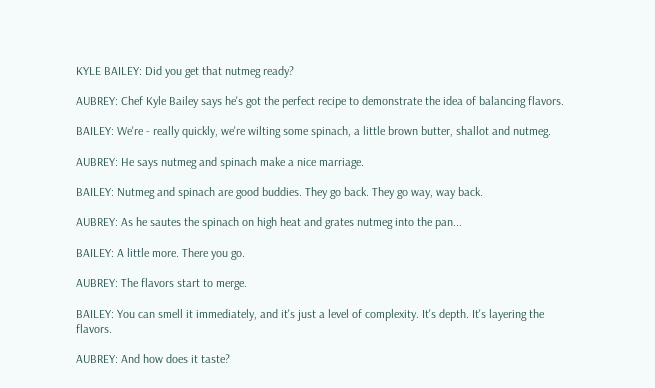KYLE BAILEY: Did you get that nutmeg ready?

AUBREY: Chef Kyle Bailey says he's got the perfect recipe to demonstrate the idea of balancing flavors.

BAILEY: We're - really quickly, we're wilting some spinach, a little brown butter, shallot and nutmeg.

AUBREY: He says nutmeg and spinach make a nice marriage.

BAILEY: Nutmeg and spinach are good buddies. They go back. They go way, way back.

AUBREY: As he sautes the spinach on high heat and grates nutmeg into the pan...

BAILEY: A little more. There you go.

AUBREY: The flavors start to merge.

BAILEY: You can smell it immediately, and it's just a level of complexity. It's depth. It's layering the flavors.

AUBREY: And how does it taste?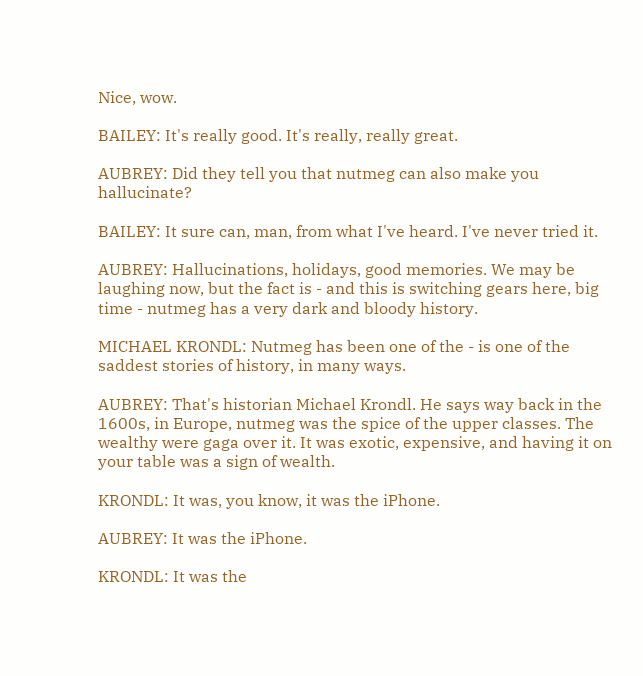Nice, wow.

BAILEY: It's really good. It's really, really great.

AUBREY: Did they tell you that nutmeg can also make you hallucinate?

BAILEY: It sure can, man, from what I've heard. I've never tried it.

AUBREY: Hallucinations, holidays, good memories. We may be laughing now, but the fact is - and this is switching gears here, big time - nutmeg has a very dark and bloody history.

MICHAEL KRONDL: Nutmeg has been one of the - is one of the saddest stories of history, in many ways.

AUBREY: That's historian Michael Krondl. He says way back in the 1600s, in Europe, nutmeg was the spice of the upper classes. The wealthy were gaga over it. It was exotic, expensive, and having it on your table was a sign of wealth.

KRONDL: It was, you know, it was the iPhone.

AUBREY: It was the iPhone.

KRONDL: It was the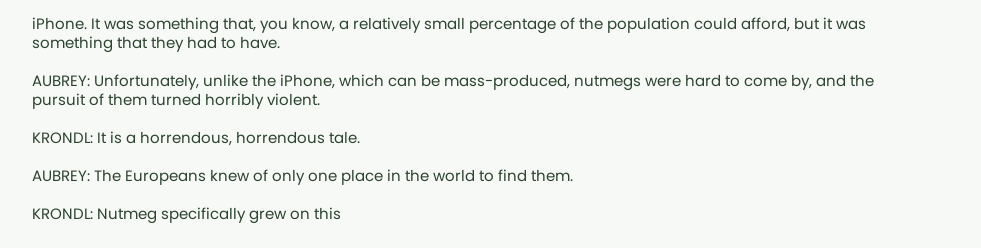iPhone. It was something that, you know, a relatively small percentage of the population could afford, but it was something that they had to have.

AUBREY: Unfortunately, unlike the iPhone, which can be mass-produced, nutmegs were hard to come by, and the pursuit of them turned horribly violent.

KRONDL: It is a horrendous, horrendous tale.

AUBREY: The Europeans knew of only one place in the world to find them.

KRONDL: Nutmeg specifically grew on this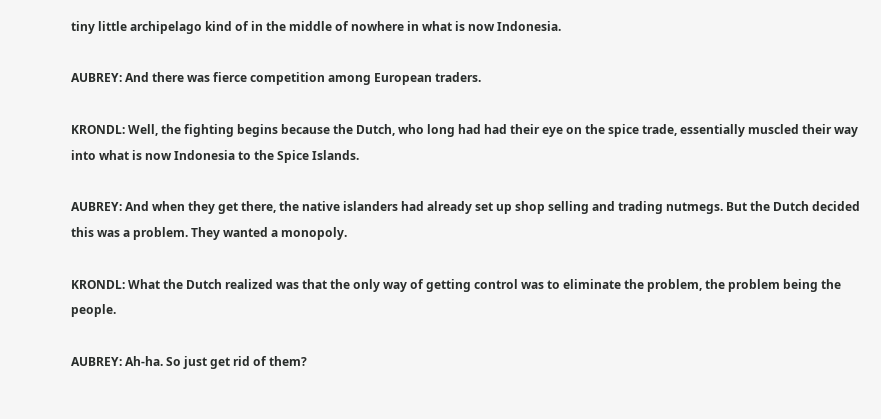tiny little archipelago kind of in the middle of nowhere in what is now Indonesia.

AUBREY: And there was fierce competition among European traders.

KRONDL: Well, the fighting begins because the Dutch, who long had had their eye on the spice trade, essentially muscled their way into what is now Indonesia to the Spice Islands.

AUBREY: And when they get there, the native islanders had already set up shop selling and trading nutmegs. But the Dutch decided this was a problem. They wanted a monopoly.

KRONDL: What the Dutch realized was that the only way of getting control was to eliminate the problem, the problem being the people.

AUBREY: Ah-ha. So just get rid of them?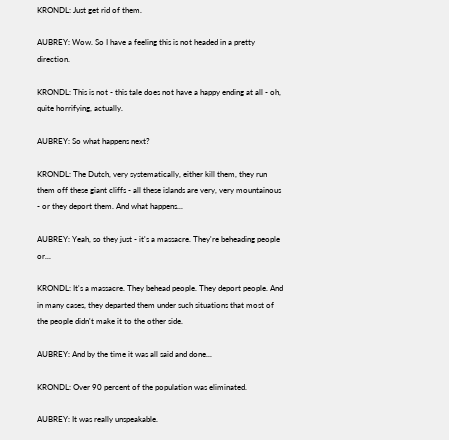KRONDL: Just get rid of them.

AUBREY: Wow. So I have a feeling this is not headed in a pretty direction.

KRONDL: This is not - this tale does not have a happy ending at all - oh, quite horrifying, actually.

AUBREY: So what happens next?

KRONDL: The Dutch, very systematically, either kill them, they run them off these giant cliffs - all these islands are very, very mountainous - or they deport them. And what happens...

AUBREY: Yeah, so they just - it's a massacre. They're beheading people or...

KRONDL: It's a massacre. They behead people. They deport people. And in many cases, they departed them under such situations that most of the people didn't make it to the other side.

AUBREY: And by the time it was all said and done...

KRONDL: Over 90 percent of the population was eliminated.

AUBREY: It was really unspeakable.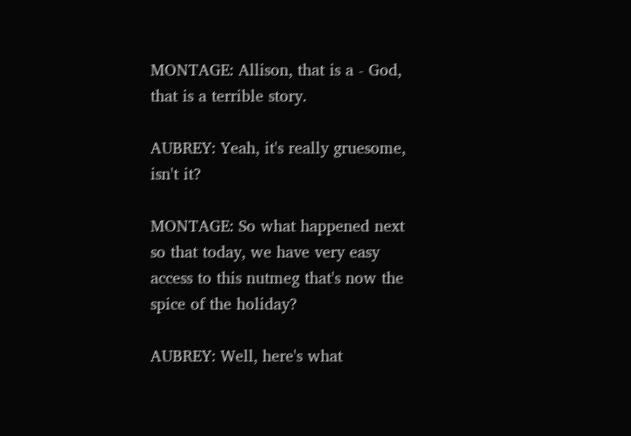MONTAGE: Allison, that is a - God, that is a terrible story.

AUBREY: Yeah, it's really gruesome, isn't it?

MONTAGE: So what happened next so that today, we have very easy access to this nutmeg that's now the spice of the holiday?

AUBREY: Well, here's what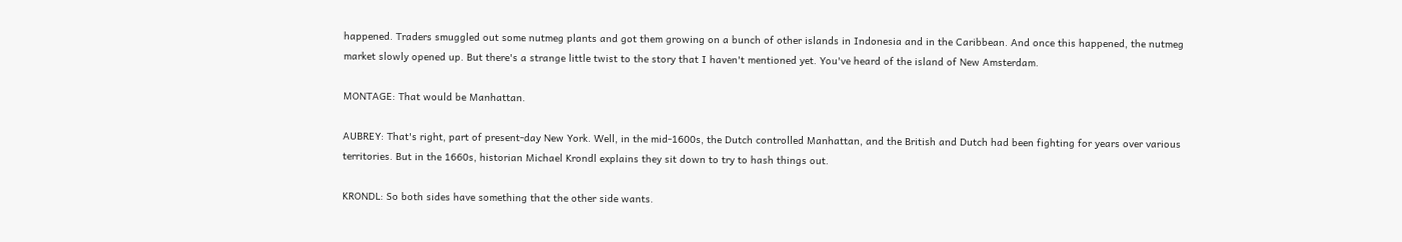happened. Traders smuggled out some nutmeg plants and got them growing on a bunch of other islands in Indonesia and in the Caribbean. And once this happened, the nutmeg market slowly opened up. But there's a strange little twist to the story that I haven't mentioned yet. You've heard of the island of New Amsterdam.

MONTAGE: That would be Manhattan.

AUBREY: That's right, part of present-day New York. Well, in the mid-1600s, the Dutch controlled Manhattan, and the British and Dutch had been fighting for years over various territories. But in the 1660s, historian Michael Krondl explains they sit down to try to hash things out.

KRONDL: So both sides have something that the other side wants.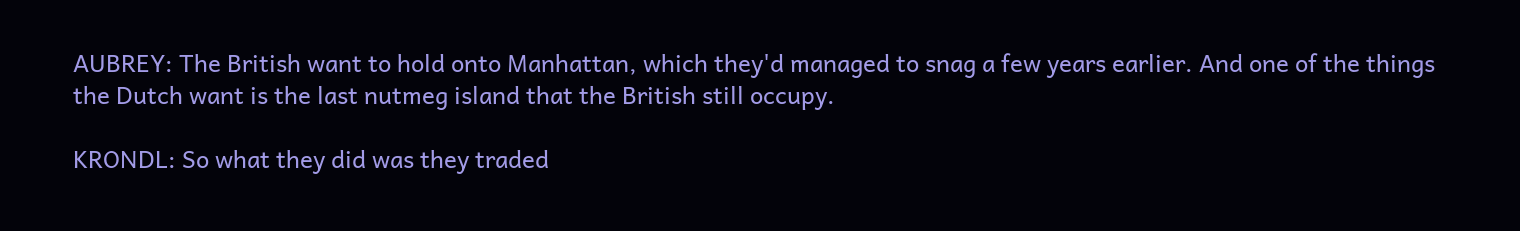AUBREY: The British want to hold onto Manhattan, which they'd managed to snag a few years earlier. And one of the things the Dutch want is the last nutmeg island that the British still occupy.

KRONDL: So what they did was they traded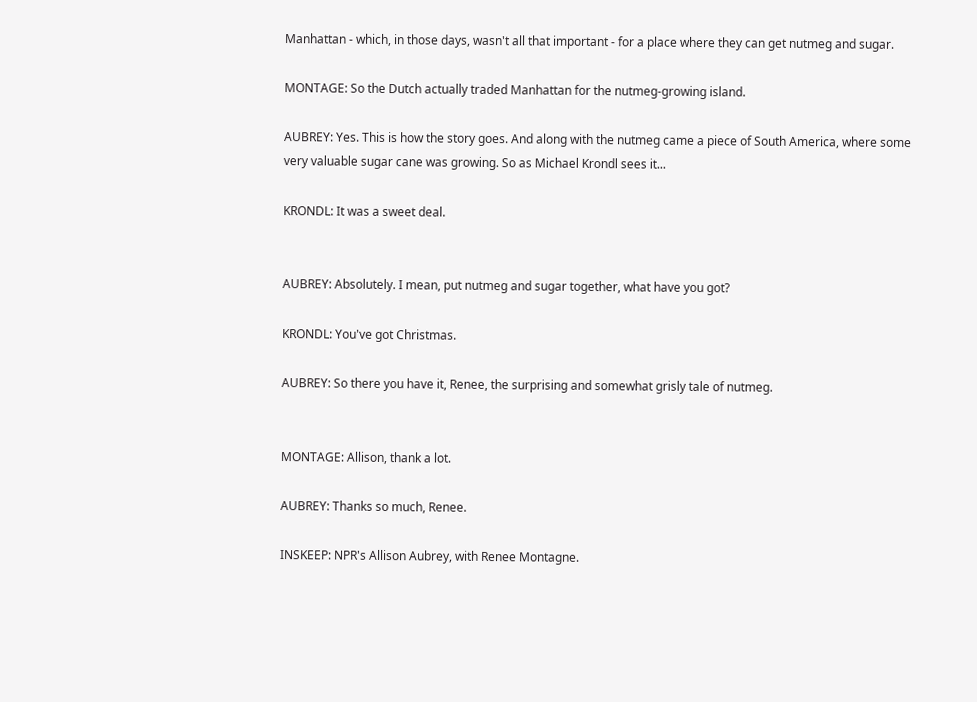Manhattan - which, in those days, wasn't all that important - for a place where they can get nutmeg and sugar.

MONTAGE: So the Dutch actually traded Manhattan for the nutmeg-growing island.

AUBREY: Yes. This is how the story goes. And along with the nutmeg came a piece of South America, where some very valuable sugar cane was growing. So as Michael Krondl sees it...

KRONDL: It was a sweet deal.


AUBREY: Absolutely. I mean, put nutmeg and sugar together, what have you got?

KRONDL: You've got Christmas.

AUBREY: So there you have it, Renee, the surprising and somewhat grisly tale of nutmeg.


MONTAGE: Allison, thank a lot.

AUBREY: Thanks so much, Renee.

INSKEEP: NPR's Allison Aubrey, with Renee Montagne.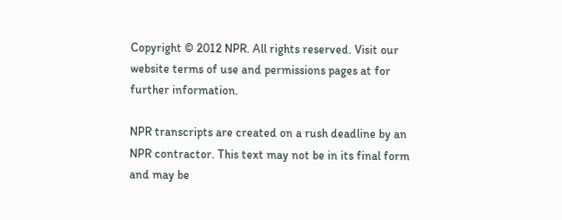Copyright © 2012 NPR. All rights reserved. Visit our website terms of use and permissions pages at for further information.

NPR transcripts are created on a rush deadline by an NPR contractor. This text may not be in its final form and may be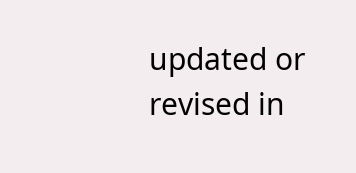updated or revised in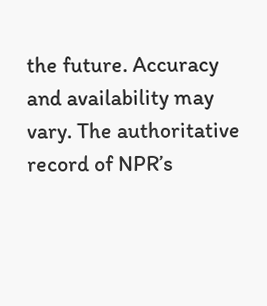the future. Accuracy and availability may vary. The authoritative record of NPR’s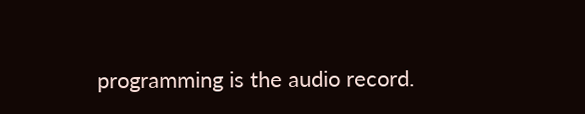programming is the audio record.